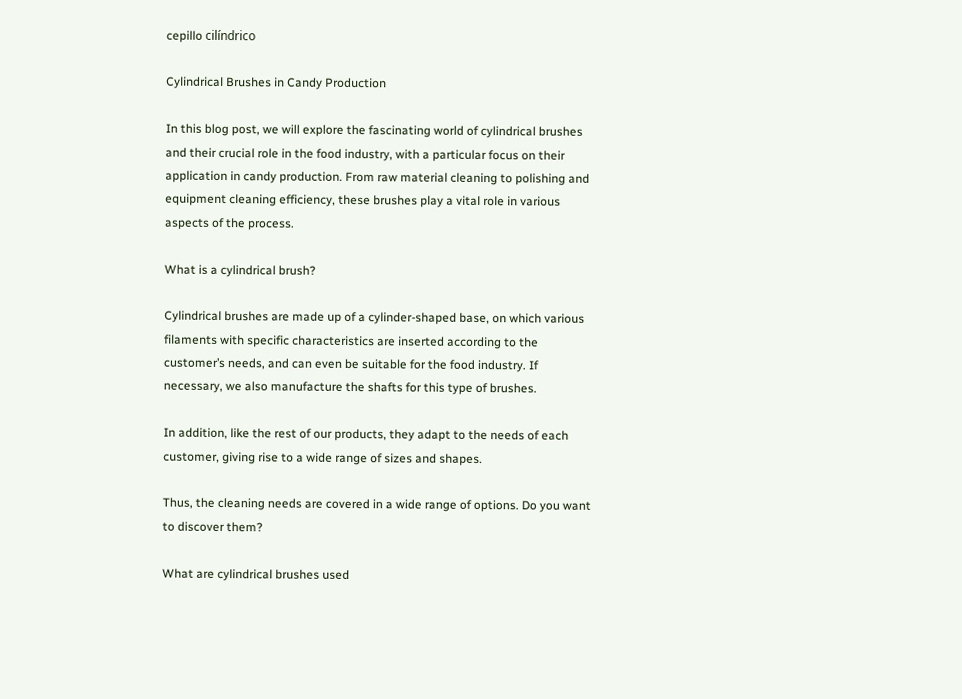cepillo cilíndrico

Cylindrical Brushes in Candy Production

In this blog post, we will explore the fascinating world of cylindrical brushes and their crucial role in the food industry, with a particular focus on their application in candy production. From raw material cleaning to polishing and equipment cleaning efficiency, these brushes play a vital role in various aspects of the process.

What is a cylindrical brush?

Cylindrical brushes are made up of a cylinder-shaped base, on which various filaments with specific characteristics are inserted according to the customer’s needs, and can even be suitable for the food industry. If necessary, we also manufacture the shafts for this type of brushes.

In addition, like the rest of our products, they adapt to the needs of each customer, giving rise to a wide range of sizes and shapes.

Thus, the cleaning needs are covered in a wide range of options. Do you want to discover them?

What are cylindrical brushes used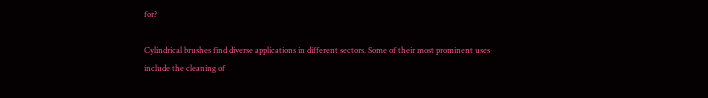for?

Cylindrical brushes find diverse applications in different sectors. Some of their most prominent uses include the cleaning of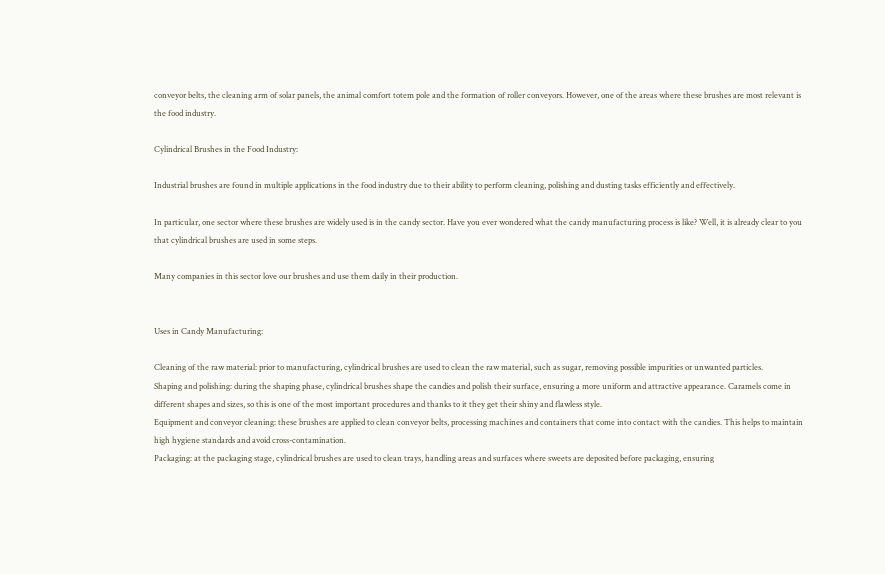conveyor belts, the cleaning arm of solar panels, the animal comfort totem pole and the formation of roller conveyors. However, one of the areas where these brushes are most relevant is the food industry.

Cylindrical Brushes in the Food Industry:

Industrial brushes are found in multiple applications in the food industry due to their ability to perform cleaning, polishing and dusting tasks efficiently and effectively.

In particular, one sector where these brushes are widely used is in the candy sector. Have you ever wondered what the candy manufacturing process is like? Well, it is already clear to you that cylindrical brushes are used in some steps.

Many companies in this sector love our brushes and use them daily in their production.


Uses in Candy Manufacturing:

Cleaning of the raw material: prior to manufacturing, cylindrical brushes are used to clean the raw material, such as sugar, removing possible impurities or unwanted particles.
Shaping and polishing: during the shaping phase, cylindrical brushes shape the candies and polish their surface, ensuring a more uniform and attractive appearance. Caramels come in different shapes and sizes, so this is one of the most important procedures and thanks to it they get their shiny and flawless style.
Equipment and conveyor cleaning: these brushes are applied to clean conveyor belts, processing machines and containers that come into contact with the candies. This helps to maintain high hygiene standards and avoid cross-contamination.
Packaging: at the packaging stage, cylindrical brushes are used to clean trays, handling areas and surfaces where sweets are deposited before packaging, ensuring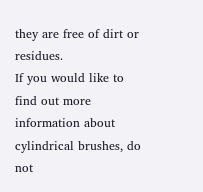they are free of dirt or residues.
If you would like to find out more information about cylindrical brushes, do not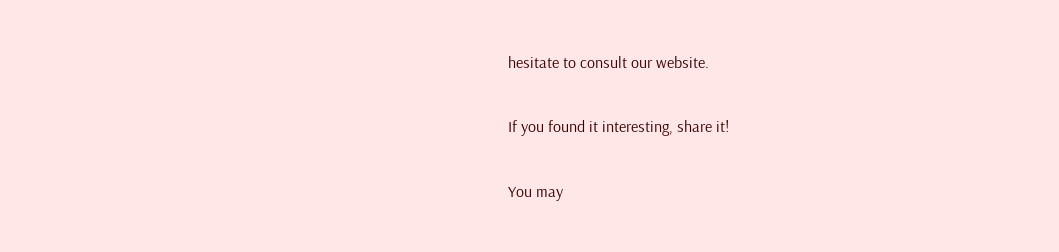hesitate to consult our website.

If you found it interesting, share it!

You may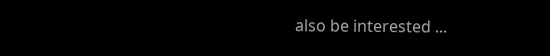also be interested ...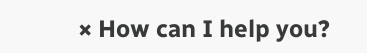× How can I help you?